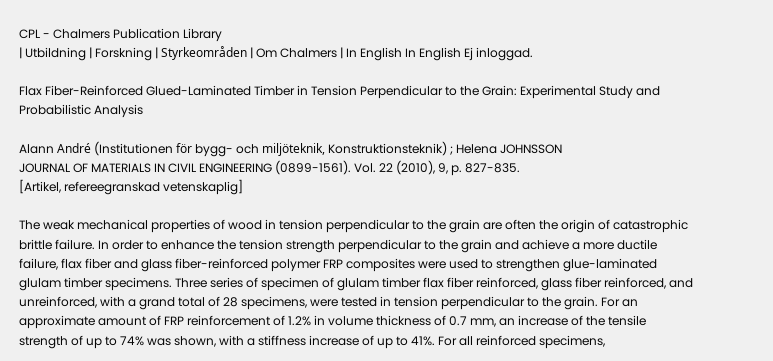CPL - Chalmers Publication Library
| Utbildning | Forskning | Styrkeområden | Om Chalmers | In English In English Ej inloggad.

Flax Fiber-Reinforced Glued-Laminated Timber in Tension Perpendicular to the Grain: Experimental Study and Probabilistic Analysis

Alann André (Institutionen för bygg- och miljöteknik, Konstruktionsteknik) ; Helena JOHNSSON
JOURNAL OF MATERIALS IN CIVIL ENGINEERING (0899-1561). Vol. 22 (2010), 9, p. 827-835.
[Artikel, refereegranskad vetenskaplig]

The weak mechanical properties of wood in tension perpendicular to the grain are often the origin of catastrophic brittle failure. In order to enhance the tension strength perpendicular to the grain and achieve a more ductile failure, flax fiber and glass fiber-reinforced polymer FRP composites were used to strengthen glue-laminated glulam timber specimens. Three series of specimen of glulam timber flax fiber reinforced, glass fiber reinforced, and unreinforced, with a grand total of 28 specimens, were tested in tension perpendicular to the grain. For an approximate amount of FRP reinforcement of 1.2% in volume thickness of 0.7 mm, an increase of the tensile strength of up to 74% was shown, with a stiffness increase of up to 41%. For all reinforced specimens,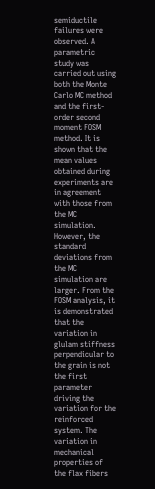semiductile failures were observed. A parametric study was carried out using both the Monte Carlo MC method and the first-order second moment FOSM method. It is shown that the mean values obtained during experiments are in agreement with those from the MC simulation. However, the standard deviations from the MC simulation are larger. From the FOSM analysis, it is demonstrated that the variation in glulam stiffness perpendicular to the grain is not the first parameter driving the variation for the reinforced system. The variation in mechanical properties of the flax fibers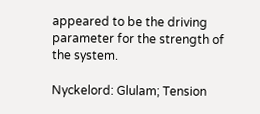appeared to be the driving parameter for the strength of the system.

Nyckelord: Glulam; Tension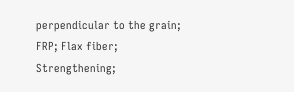perpendicular to the grain; FRP; Flax fiber; Strengthening;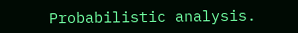Probabilistic analysis.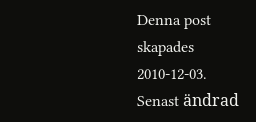Denna post skapades 2010-12-03. Senast ändrad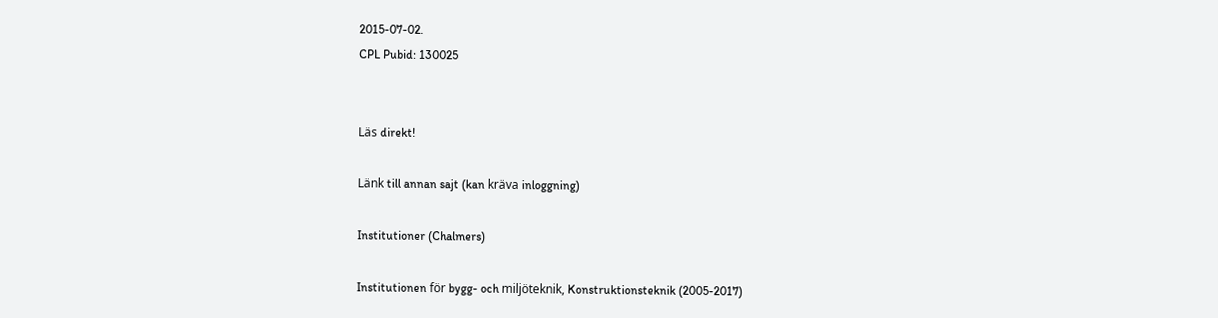2015-07-02.
CPL Pubid: 130025


Läs direkt!

Länk till annan sajt (kan kräva inloggning)

Institutioner (Chalmers)

Institutionen för bygg- och miljöteknik, Konstruktionsteknik (2005-2017)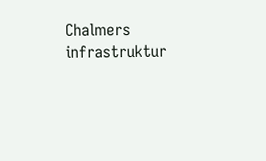Chalmers infrastruktur